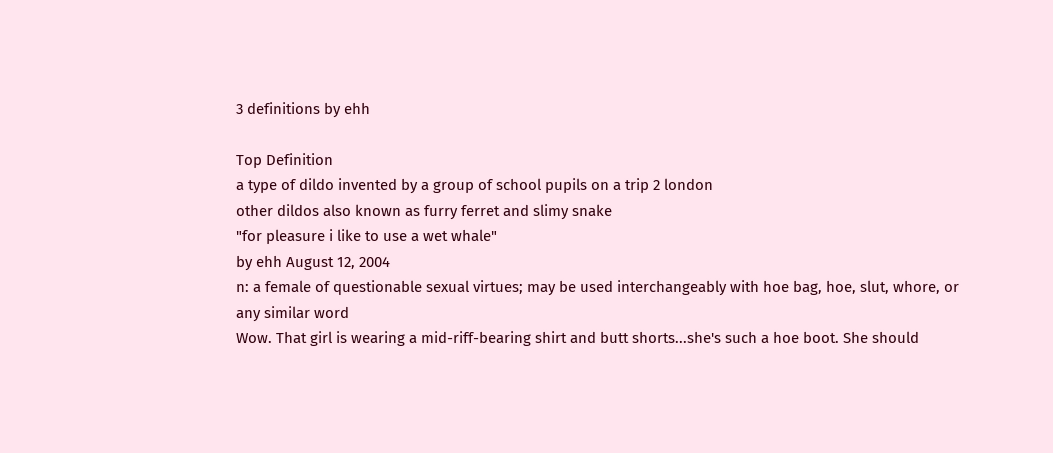3 definitions by ehh

Top Definition
a type of dildo invented by a group of school pupils on a trip 2 london
other dildos also known as furry ferret and slimy snake
"for pleasure i like to use a wet whale"
by ehh August 12, 2004
n: a female of questionable sexual virtues; may be used interchangeably with hoe bag, hoe, slut, whore, or any similar word
Wow. That girl is wearing a mid-riff-bearing shirt and butt shorts...she's such a hoe boot. She should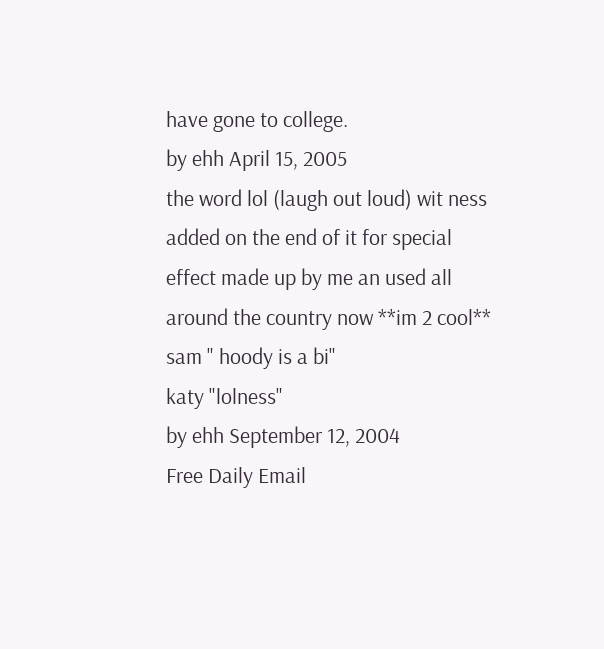have gone to college.
by ehh April 15, 2005
the word lol (laugh out loud) wit ness added on the end of it for special effect made up by me an used all around the country now **im 2 cool**
sam " hoody is a bi"
katy "lolness"
by ehh September 12, 2004
Free Daily Email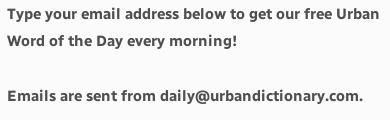Type your email address below to get our free Urban Word of the Day every morning!

Emails are sent from daily@urbandictionary.com.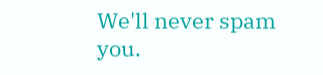We'll never spam you.